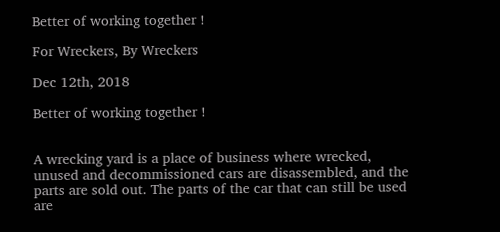Better of working together !

For Wreckers, By Wreckers

Dec 12th, 2018

Better of working together !


A wrecking yard is a place of business where wrecked, unused and decommissioned cars are disassembled, and the parts are sold out. The parts of the car that can still be used are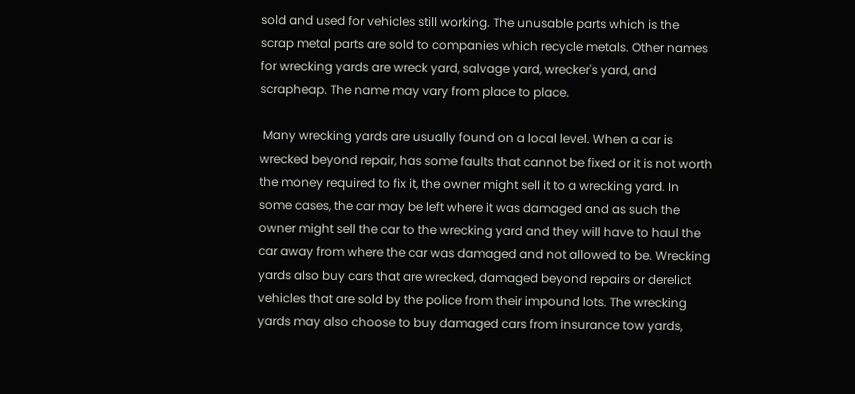sold and used for vehicles still working. The unusable parts which is the scrap metal parts are sold to companies which recycle metals. Other names for wrecking yards are wreck yard, salvage yard, wrecker's yard, and scrapheap. The name may vary from place to place.

 Many wrecking yards are usually found on a local level. When a car is wrecked beyond repair, has some faults that cannot be fixed or it is not worth the money required to fix it, the owner might sell it to a wrecking yard. In some cases, the car may be left where it was damaged and as such the owner might sell the car to the wrecking yard and they will have to haul the car away from where the car was damaged and not allowed to be. Wrecking yards also buy cars that are wrecked, damaged beyond repairs or derelict vehicles that are sold by the police from their impound lots. The wrecking yards may also choose to buy damaged cars from insurance tow yards,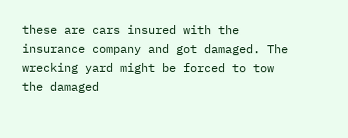these are cars insured with the insurance company and got damaged. The wrecking yard might be forced to tow the damaged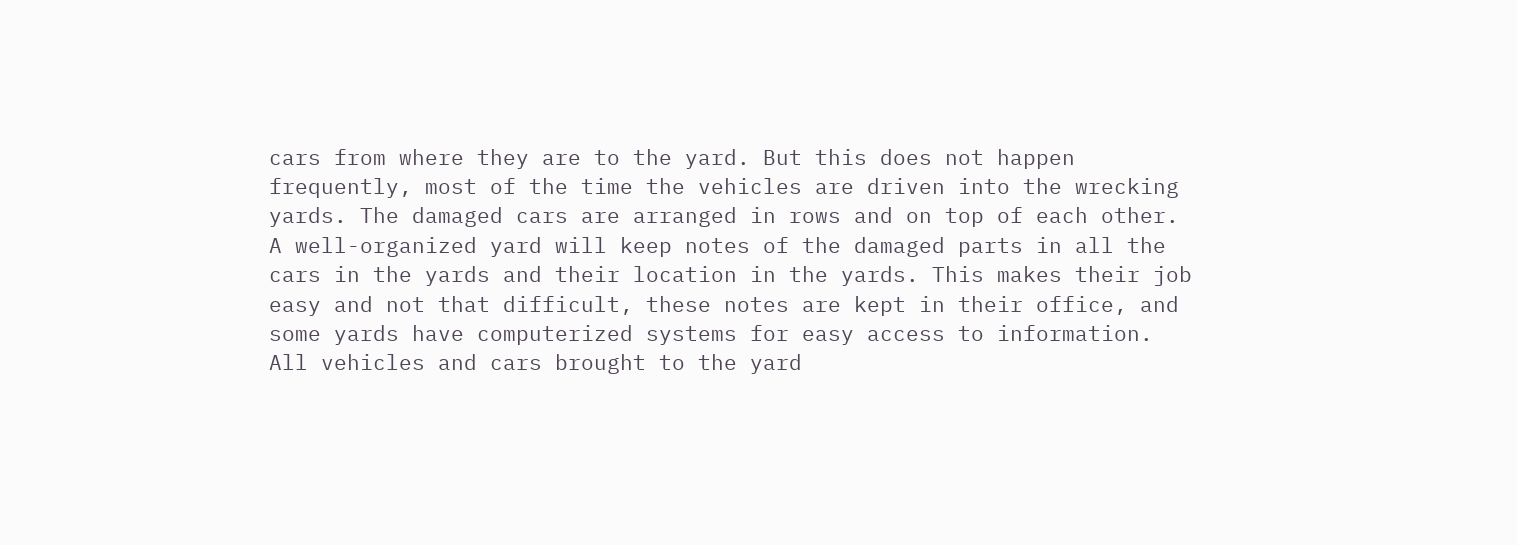cars from where they are to the yard. But this does not happen frequently, most of the time the vehicles are driven into the wrecking yards. The damaged cars are arranged in rows and on top of each other. A well-organized yard will keep notes of the damaged parts in all the cars in the yards and their location in the yards. This makes their job easy and not that difficult, these notes are kept in their office, and some yards have computerized systems for easy access to information. All vehicles and cars brought to the yard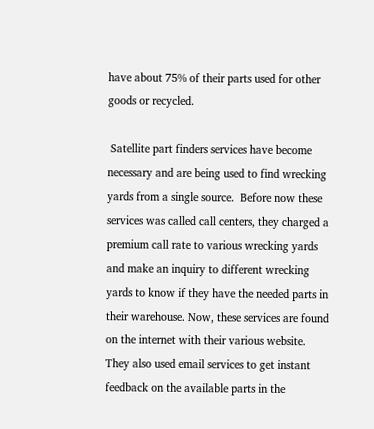have about 75% of their parts used for other goods or recycled.

 Satellite part finders services have become necessary and are being used to find wrecking yards from a single source.  Before now these services was called call centers, they charged a premium call rate to various wrecking yards and make an inquiry to different wrecking yards to know if they have the needed parts in their warehouse. Now, these services are found on the internet with their various website. They also used email services to get instant feedback on the available parts in the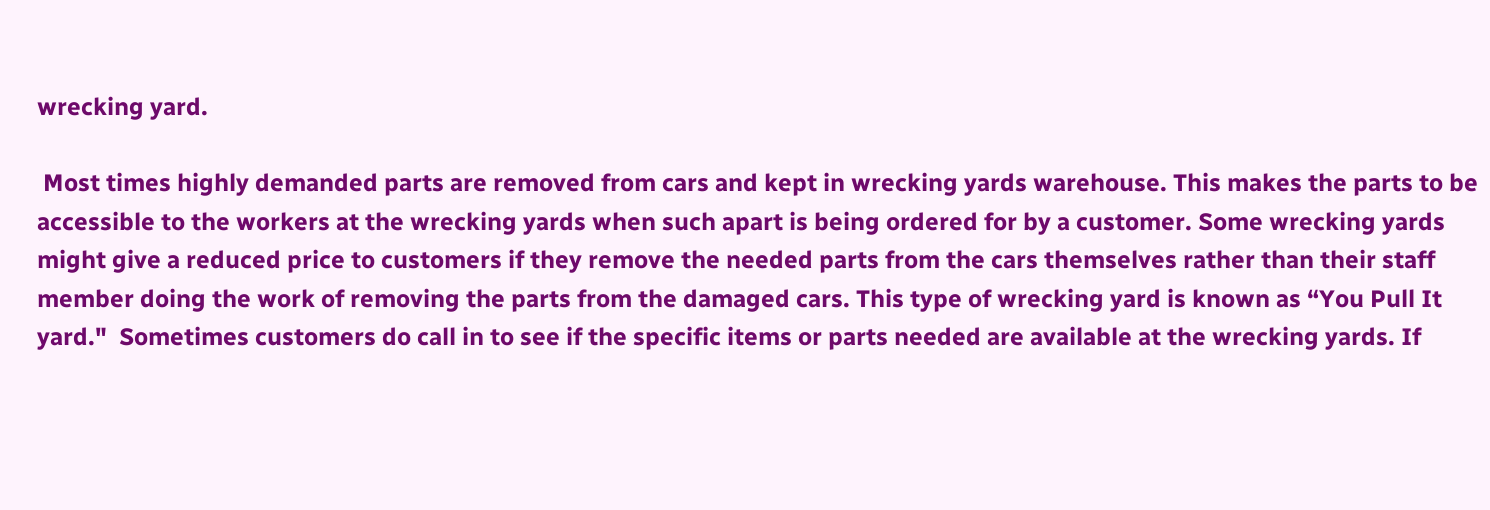wrecking yard.

 Most times highly demanded parts are removed from cars and kept in wrecking yards warehouse. This makes the parts to be accessible to the workers at the wrecking yards when such apart is being ordered for by a customer. Some wrecking yards might give a reduced price to customers if they remove the needed parts from the cars themselves rather than their staff member doing the work of removing the parts from the damaged cars. This type of wrecking yard is known as “You Pull It yard."  Sometimes customers do call in to see if the specific items or parts needed are available at the wrecking yards. If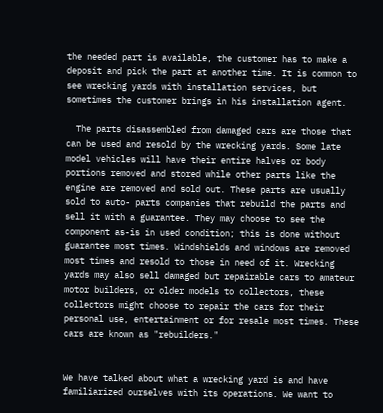the needed part is available, the customer has to make a deposit and pick the part at another time. It is common to see wrecking yards with installation services, but sometimes the customer brings in his installation agent.

  The parts disassembled from damaged cars are those that can be used and resold by the wrecking yards. Some late model vehicles will have their entire halves or body portions removed and stored while other parts like the engine are removed and sold out. These parts are usually sold to auto- parts companies that rebuild the parts and sell it with a guarantee. They may choose to see the component as-is in used condition; this is done without guarantee most times. Windshields and windows are removed most times and resold to those in need of it. Wrecking yards may also sell damaged but repairable cars to amateur motor builders, or older models to collectors, these collectors might choose to repair the cars for their personal use, entertainment or for resale most times. These cars are known as "rebuilders."


We have talked about what a wrecking yard is and have familiarized ourselves with its operations. We want to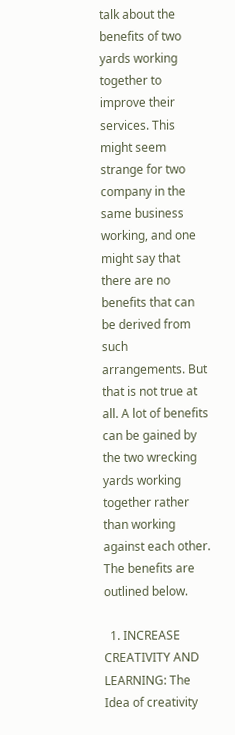talk about the benefits of two yards working together to improve their services. This might seem strange for two company in the same business working, and one might say that there are no benefits that can be derived from such arrangements. But that is not true at all. A lot of benefits can be gained by the two wrecking yards working together rather than working against each other. The benefits are outlined below.

  1. INCREASE CREATIVITY AND LEARNING: The Idea of creativity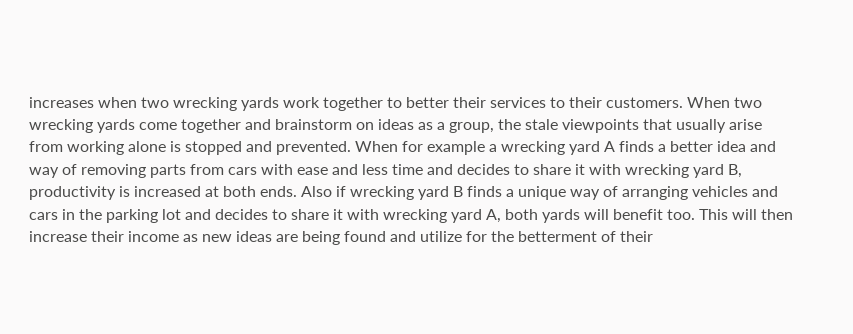increases when two wrecking yards work together to better their services to their customers. When two wrecking yards come together and brainstorm on ideas as a group, the stale viewpoints that usually arise from working alone is stopped and prevented. When for example a wrecking yard A finds a better idea and way of removing parts from cars with ease and less time and decides to share it with wrecking yard B, productivity is increased at both ends. Also if wrecking yard B finds a unique way of arranging vehicles and cars in the parking lot and decides to share it with wrecking yard A, both yards will benefit too. This will then increase their income as new ideas are being found and utilize for the betterment of their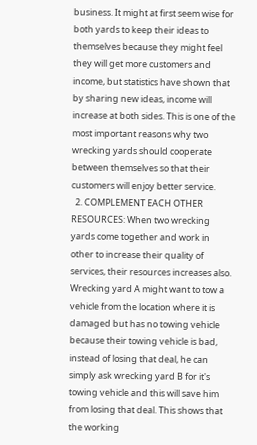business. It might at first seem wise for both yards to keep their ideas to themselves because they might feel they will get more customers and income, but statistics have shown that by sharing new ideas, income will increase at both sides. This is one of the most important reasons why two wrecking yards should cooperate between themselves so that their customers will enjoy better service.
  2. COMPLEMENT EACH OTHER RESOURCES: When two wrecking yards come together and work in other to increase their quality of services, their resources increases also. Wrecking yard A might want to tow a vehicle from the location where it is damaged but has no towing vehicle because their towing vehicle is bad, instead of losing that deal, he can simply ask wrecking yard B for it's towing vehicle and this will save him from losing that deal. This shows that the working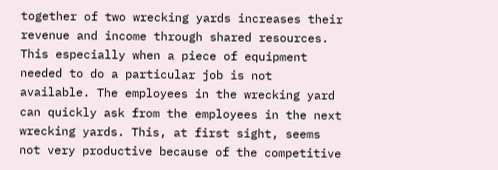together of two wrecking yards increases their revenue and income through shared resources. This especially when a piece of equipment needed to do a particular job is not available. The employees in the wrecking yard can quickly ask from the employees in the next wrecking yards. This, at first sight, seems not very productive because of the competitive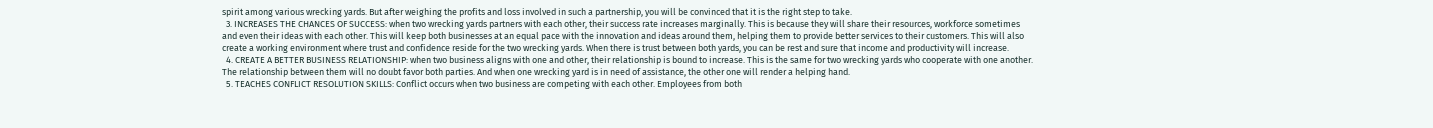spirit among various wrecking yards. But after weighing the profits and loss involved in such a partnership, you will be convinced that it is the right step to take.
  3. INCREASES THE CHANCES OF SUCCESS: when two wrecking yards partners with each other, their success rate increases marginally. This is because they will share their resources, workforce sometimes and even their ideas with each other. This will keep both businesses at an equal pace with the innovation and ideas around them, helping them to provide better services to their customers. This will also create a working environment where trust and confidence reside for the two wrecking yards. When there is trust between both yards, you can be rest and sure that income and productivity will increase.
  4. CREATE A BETTER BUSINESS RELATIONSHIP: when two business aligns with one and other, their relationship is bound to increase. This is the same for two wrecking yards who cooperate with one another. The relationship between them will no doubt favor both parties. And when one wrecking yard is in need of assistance, the other one will render a helping hand.
  5. TEACHES CONFLICT RESOLUTION SKILLS: Conflict occurs when two business are competing with each other. Employees from both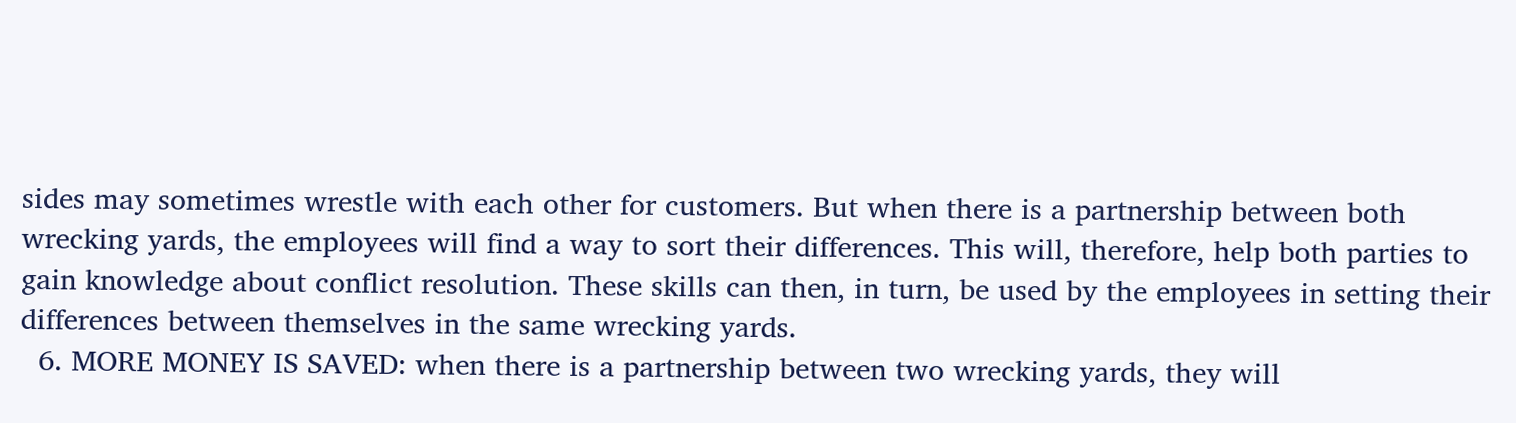sides may sometimes wrestle with each other for customers. But when there is a partnership between both wrecking yards, the employees will find a way to sort their differences. This will, therefore, help both parties to gain knowledge about conflict resolution. These skills can then, in turn, be used by the employees in setting their differences between themselves in the same wrecking yards.
  6. MORE MONEY IS SAVED: when there is a partnership between two wrecking yards, they will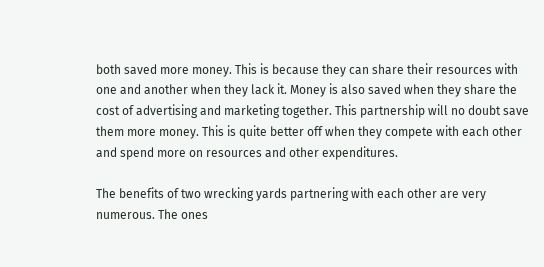both saved more money. This is because they can share their resources with one and another when they lack it. Money is also saved when they share the cost of advertising and marketing together. This partnership will no doubt save them more money. This is quite better off when they compete with each other and spend more on resources and other expenditures.

The benefits of two wrecking yards partnering with each other are very numerous. The ones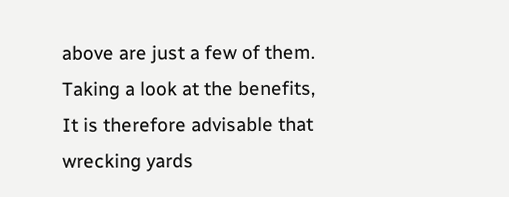above are just a few of them. Taking a look at the benefits, It is therefore advisable that wrecking yards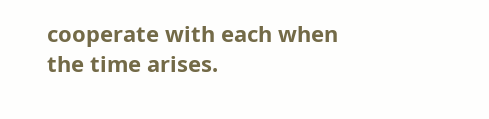cooperate with each when the time arises.